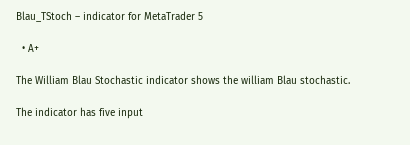Blau_TStoch – indicator for MetaTrader 5

  • A+

The William Blau Stochastic indicator shows the william Blau stochastic.

The indicator has five input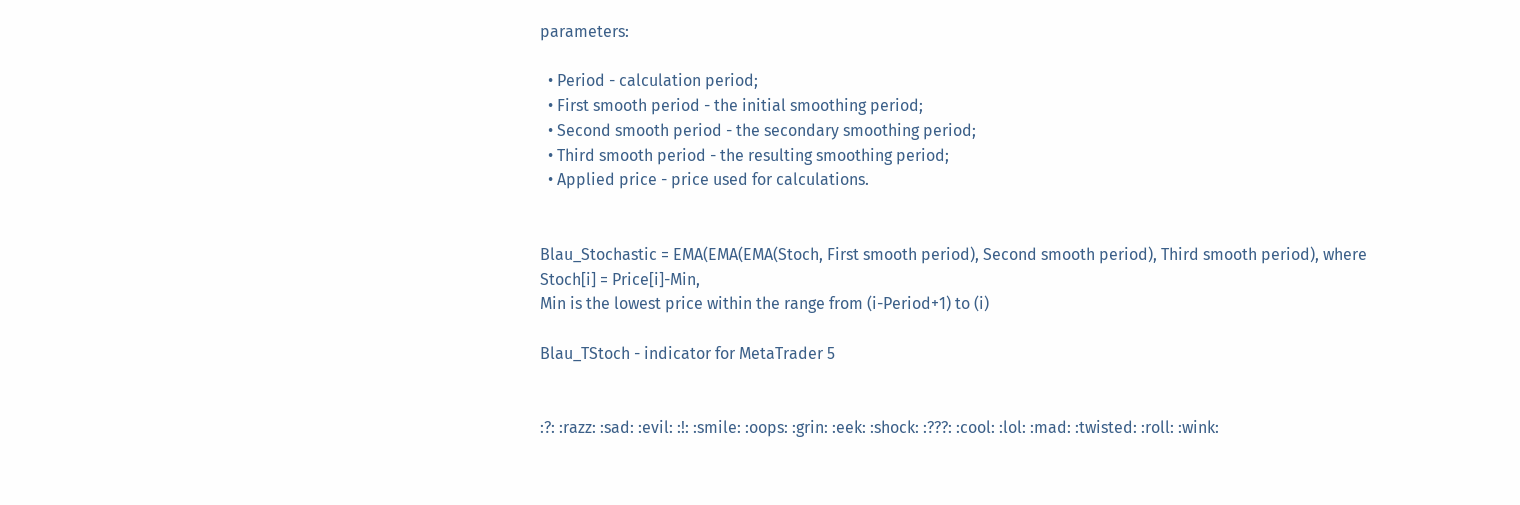parameters:

  • Period - calculation period;
  • First smooth period - the initial smoothing period;
  • Second smooth period - the secondary smoothing period;
  • Third smooth period - the resulting smoothing period;
  • Applied price - price used for calculations.


Blau_Stochastic = EMA(EMA(EMA(Stoch, First smooth period), Second smooth period), Third smooth period), where
Stoch[i] = Price[i]-Min,
Min is the lowest price within the range from (i-Period+1) to (i)

Blau_TStoch - indicator for MetaTrader 5


:?: :razz: :sad: :evil: :!: :smile: :oops: :grin: :eek: :shock: :???: :cool: :lol: :mad: :twisted: :roll: :wink: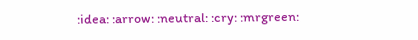:idea: :arrow: :neutral: :cry: :mrgreen: